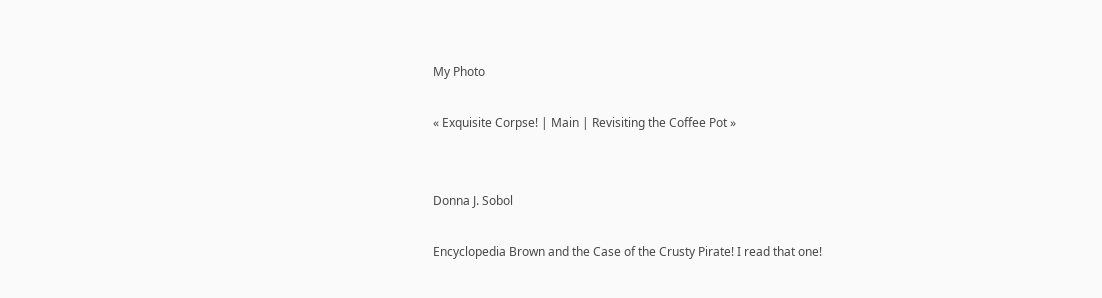My Photo

« Exquisite Corpse! | Main | Revisiting the Coffee Pot »


Donna J. Sobol

Encyclopedia Brown and the Case of the Crusty Pirate! I read that one!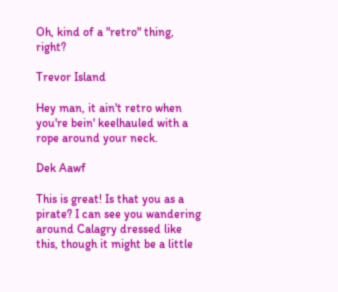Oh, kind of a "retro" thing, right?

Trevor Island

Hey man, it ain't retro when you're bein' keelhauled with a rope around your neck.

Dek Aawf

This is great! Is that you as a pirate? I can see you wandering around Calagry dressed like this, though it might be a little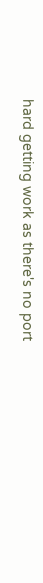hard getting work as there's no port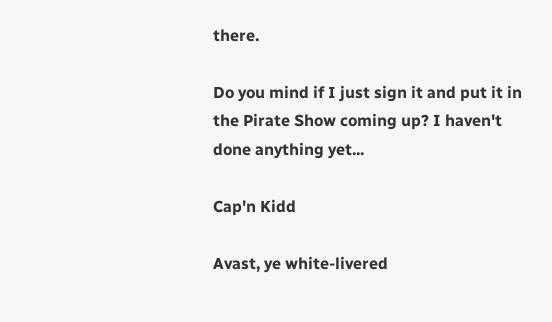there.

Do you mind if I just sign it and put it in the Pirate Show coming up? I haven't done anything yet...

Cap'n Kidd

Avast, ye white-livered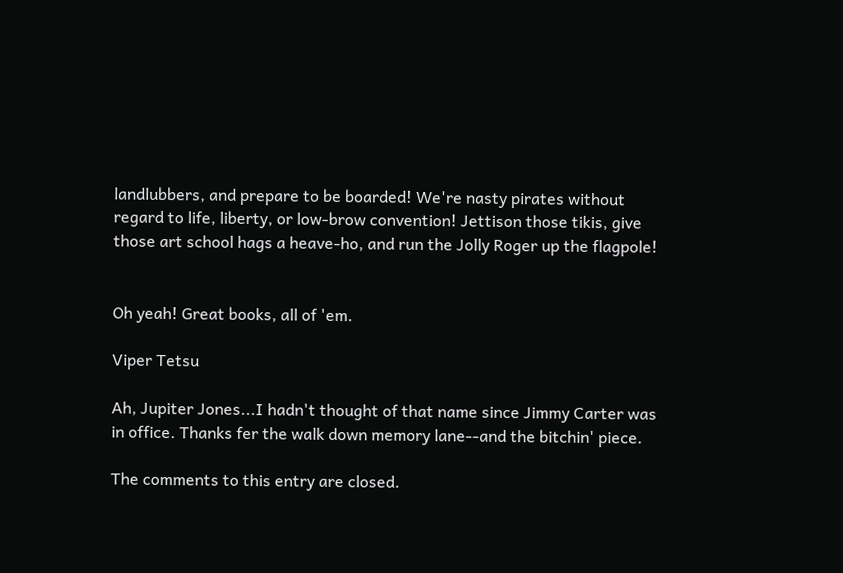landlubbers, and prepare to be boarded! We're nasty pirates without regard to life, liberty, or low-brow convention! Jettison those tikis, give those art school hags a heave-ho, and run the Jolly Roger up the flagpole!


Oh yeah! Great books, all of 'em.

Viper Tetsu

Ah, Jupiter Jones...I hadn't thought of that name since Jimmy Carter was in office. Thanks fer the walk down memory lane--and the bitchin' piece.

The comments to this entry are closed.